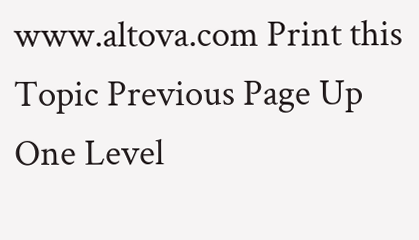www.altova.com Print this Topic Previous Page Up One Level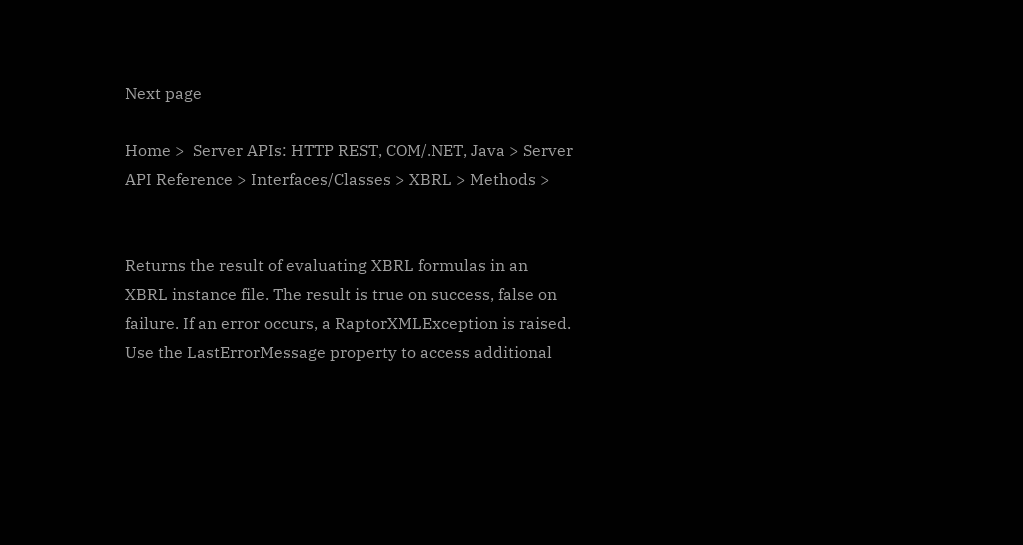Next page

Home >  Server APIs: HTTP REST, COM/.NET, Java > Server API Reference > Interfaces/Classes > XBRL > Methods >


Returns the result of evaluating XBRL formulas in an XBRL instance file. The result is true on success, false on failure. If an error occurs, a RaptorXMLException is raised. Use the LastErrorMessage property to access additional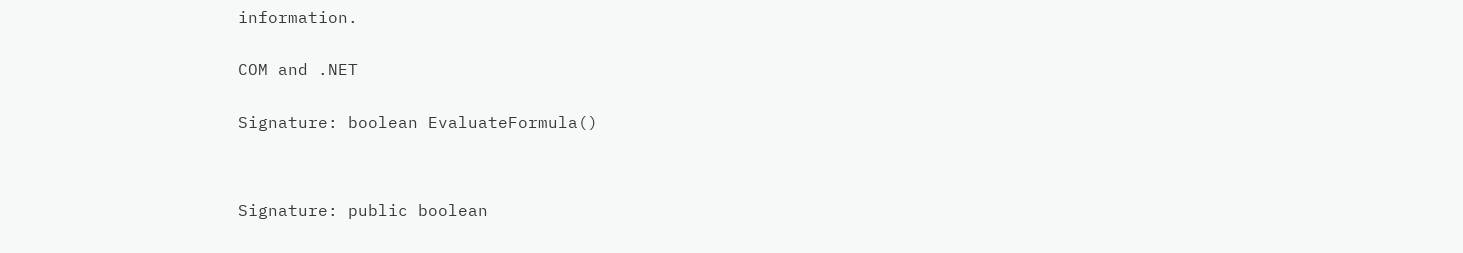information.


COM and .NET


Signature: boolean EvaluateFormula()




Signature: public boolean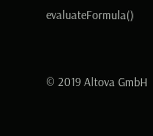evaluateFormula()


© 2019 Altova GmbH